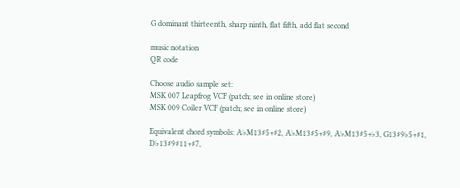G dominant thirteenth, sharp ninth, flat fifth, add flat second

music notation
QR code

Choose audio sample set:
MSK 007 Leapfrog VCF (patch; see in online store)
MSK 009 Coiler VCF (patch; see in online store)

Equivalent chord symbols: A♭M13♯5+♯2, A♭M13♯5+♯9, A♭M13♯5+♭3, G13♯9♭5+♯1, D♭13♯9♯11+♯7,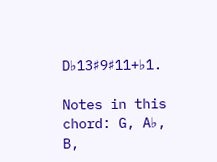D♭13♯9♯11+♭1.

Notes in this chord: G, A♭, B,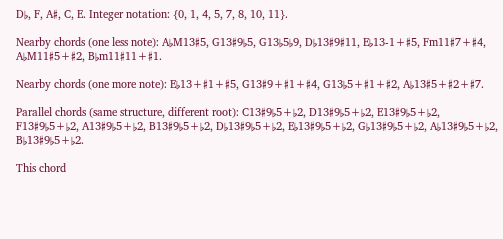D♭, F, A♯, C, E. Integer notation: {0, 1, 4, 5, 7, 8, 10, 11}.

Nearby chords (one less note): A♭M13♯5, G13♯9♭5, G13♭5♭9, D♭13♯9♯11, E♭13-1+♯5, Fm11♯7+♯4, A♭M11♯5+♯2, B♭m11♯11+♯1.

Nearby chords (one more note): E♭13+♯1+♯5, G13♯9+♯1+♯4, G13♭5+♯1+♯2, A♭13♯5+♯2+♯7.

Parallel chords (same structure, different root): C13♯9♭5+♭2, D13♯9♭5+♭2, E13♯9♭5+♭2, F13♯9♭5+♭2, A13♯9♭5+♭2, B13♯9♭5+♭2, D♭13♯9♭5+♭2, E♭13♯9♭5+♭2, G♭13♯9♭5+♭2, A♭13♯9♭5+♭2, B♭13♯9♭5+♭2.

This chord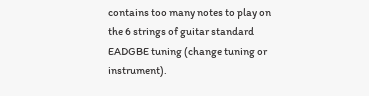contains too many notes to play on the 6 strings of guitar standard EADGBE tuning (change tuning or instrument).